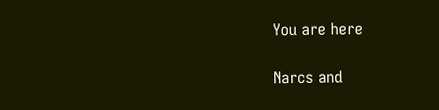You are here

Narcs and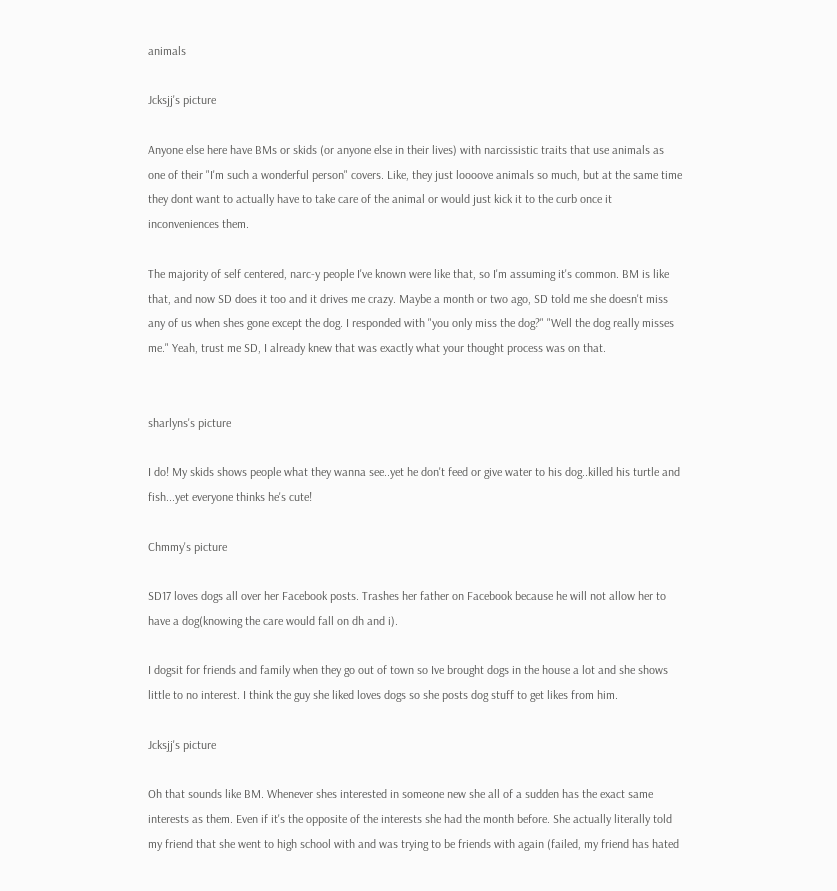animals

Jcksjj's picture

Anyone else here have BMs or skids (or anyone else in their lives) with narcissistic traits that use animals as one of their "I'm such a wonderful person" covers. Like, they just loooove animals so much, but at the same time they dont want to actually have to take care of the animal or would just kick it to the curb once it inconveniences them.

The majority of self centered, narc-y people I've known were like that, so I'm assuming it's common. BM is like that, and now SD does it too and it drives me crazy. Maybe a month or two ago, SD told me she doesn't miss any of us when shes gone except the dog. I responded with "you only miss the dog?" "Well the dog really misses me." Yeah, trust me SD, I already knew that was exactly what your thought process was on that.


sharlyns's picture

I do! My skids shows people what they wanna see..yet he don't feed or give water to his dog..killed his turtle and fish...yet everyone thinks he's cute!

Chmmy's picture

SD17 loves dogs all over her Facebook posts. Trashes her father on Facebook because he will not allow her to have a dog(knowing the care would fall on dh and i).

I dogsit for friends and family when they go out of town so Ive brought dogs in the house a lot and she shows little to no interest. I think the guy she liked loves dogs so she posts dog stuff to get likes from him.

Jcksjj's picture

Oh that sounds like BM. Whenever shes interested in someone new she all of a sudden has the exact same interests as them. Even if it's the opposite of the interests she had the month before. She actually literally told my friend that she went to high school with and was trying to be friends with again (failed, my friend has hated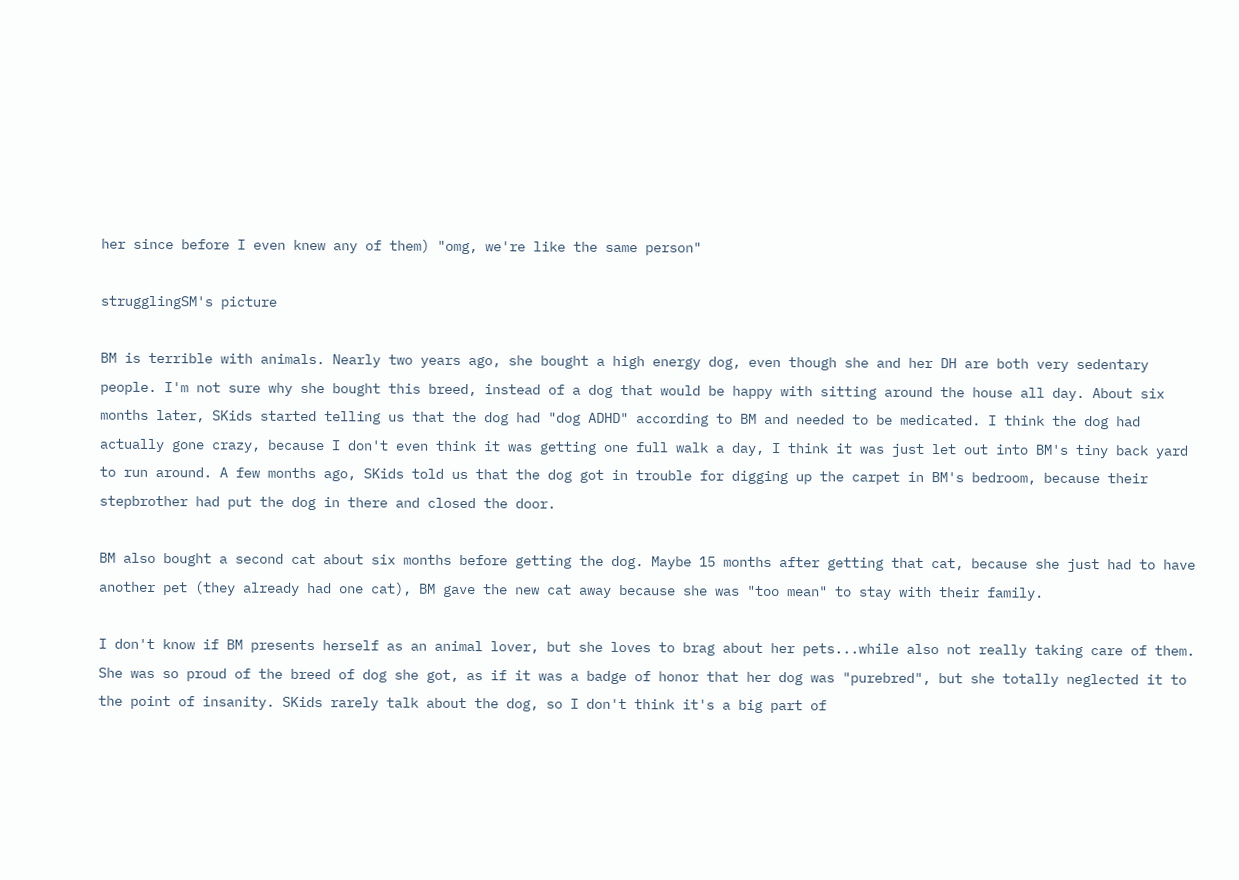her since before I even knew any of them) "omg, we're like the same person"

strugglingSM's picture

BM is terrible with animals. Nearly two years ago, she bought a high energy dog, even though she and her DH are both very sedentary people. I'm not sure why she bought this breed, instead of a dog that would be happy with sitting around the house all day. About six months later, SKids started telling us that the dog had "dog ADHD" according to BM and needed to be medicated. I think the dog had actually gone crazy, because I don't even think it was getting one full walk a day, I think it was just let out into BM's tiny back yard to run around. A few months ago, SKids told us that the dog got in trouble for digging up the carpet in BM's bedroom, because their stepbrother had put the dog in there and closed the door.

BM also bought a second cat about six months before getting the dog. Maybe 15 months after getting that cat, because she just had to have another pet (they already had one cat), BM gave the new cat away because she was "too mean" to stay with their family.

I don't know if BM presents herself as an animal lover, but she loves to brag about her pets...while also not really taking care of them. She was so proud of the breed of dog she got, as if it was a badge of honor that her dog was "purebred", but she totally neglected it to the point of insanity. SKids rarely talk about the dog, so I don't think it's a big part of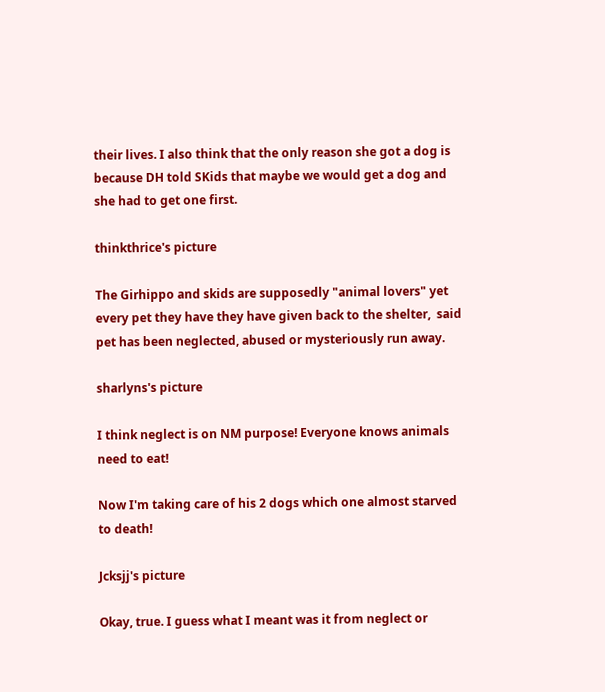their lives. I also think that the only reason she got a dog is because DH told SKids that maybe we would get a dog and she had to get one first.

thinkthrice's picture

The Girhippo and skids are supposedly "animal lovers" yet every pet they have they have given back to the shelter,  said pet has been neglected, abused or mysteriously run away.

sharlyns's picture

I think neglect is on NM purpose! Everyone knows animals need to eat!

Now I'm taking care of his 2 dogs which one almost starved to death!

Jcksjj's picture

Okay, true. I guess what I meant was it from neglect or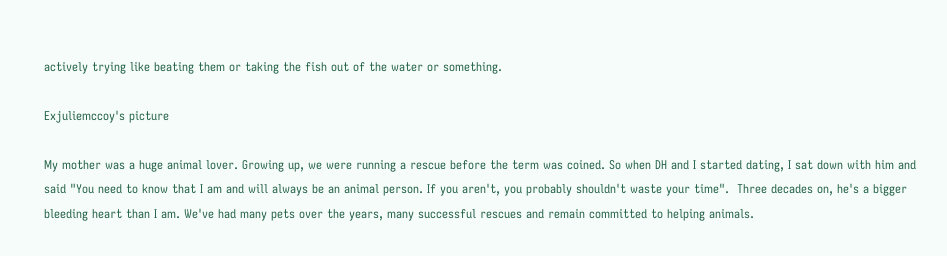actively trying like beating them or taking the fish out of the water or something.

Exjuliemccoy's picture

My mother was a huge animal lover. Growing up, we were running a rescue before the term was coined. So when DH and I started dating, I sat down with him and said "You need to know that I am and will always be an animal person. If you aren't, you probably shouldn't waste your time".  Three decades on, he's a bigger bleeding heart than I am. We've had many pets over the years, many successful rescues and remain committed to helping animals.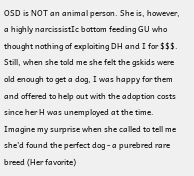OSD is NOT an animal person. She is, however, a highly narcissistIc bottom feeding GU who thought nothing of exploiting DH and I for $$$.  Still, when she told me she felt the gskids were old enough to get a dog, I was happy for them and offered to help out with the adoption costs since her H was unemployed at the time. Imagine my surprise when she called to tell me she'd found the perfect dog - a purebred rare breed (Her favorite)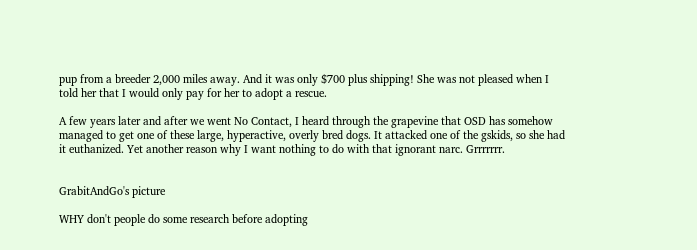pup from a breeder 2,000 miles away. And it was only $700 plus shipping! She was not pleased when I told her that I would only pay for her to adopt a rescue.

A few years later and after we went No Contact, I heard through the grapevine that OSD has somehow managed to get one of these large, hyperactive, overly bred dogs. It attacked one of the gskids, so she had it euthanized. Yet another reason why I want nothing to do with that ignorant narc. Grrrrrrr.


GrabitAndGo's picture

WHY don't people do some research before adopting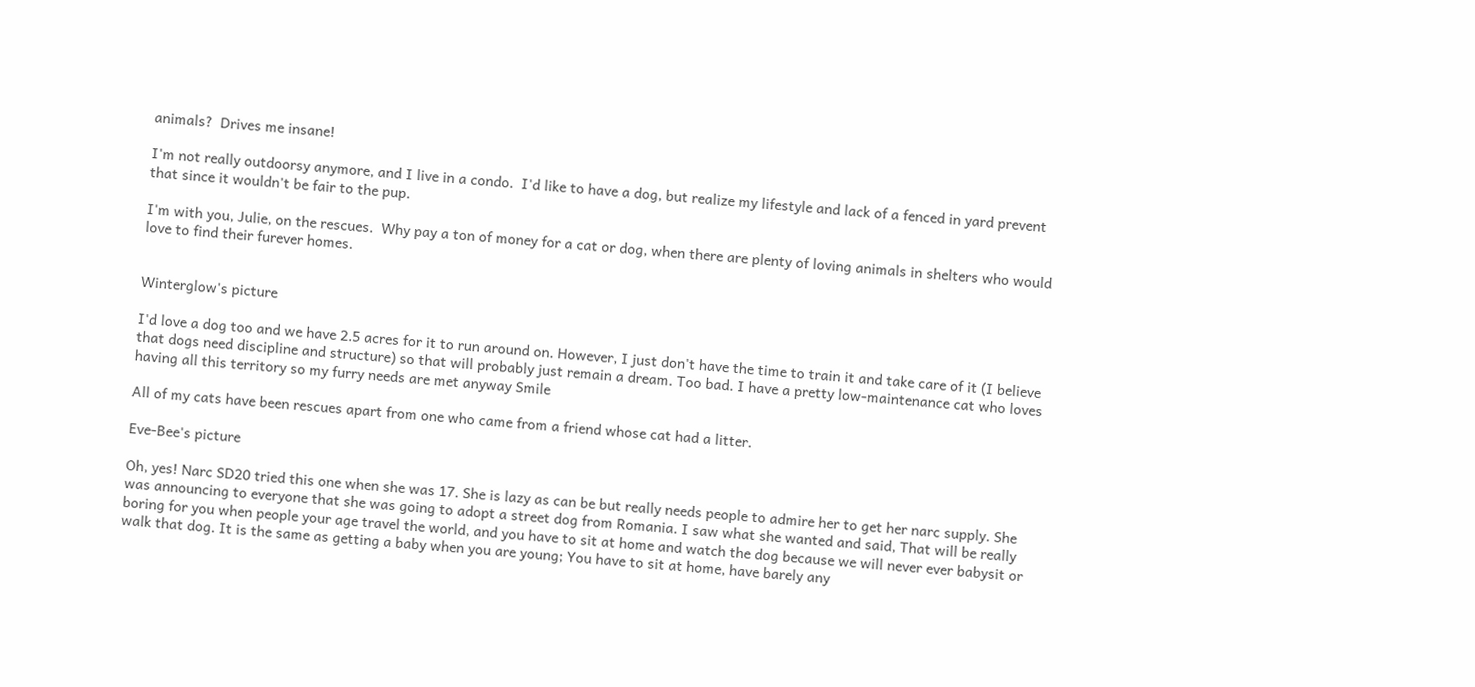animals?  Drives me insane!

I'm not really outdoorsy anymore, and I live in a condo.  I'd like to have a dog, but realize my lifestyle and lack of a fenced in yard prevent that since it wouldn't be fair to the pup.

I'm with you, Julie, on the rescues.  Why pay a ton of money for a cat or dog, when there are plenty of loving animals in shelters who would love to find their furever homes.


Winterglow's picture

I'd love a dog too and we have 2.5 acres for it to run around on. However, I just don't have the time to train it and take care of it (I believe that dogs need discipline and structure) so that will probably just remain a dream. Too bad. I have a pretty low-maintenance cat who loves having all this territory so my furry needs are met anyway Smile

All of my cats have been rescues apart from one who came from a friend whose cat had a litter.

Eve-Bee's picture

Oh, yes! Narc SD20 tried this one when she was 17. She is lazy as can be but really needs people to admire her to get her narc supply. She was announcing to everyone that she was going to adopt a street dog from Romania. I saw what she wanted and said, That will be really boring for you when people your age travel the world, and you have to sit at home and watch the dog because we will never ever babysit or walk that dog. It is the same as getting a baby when you are young; You have to sit at home, have barely any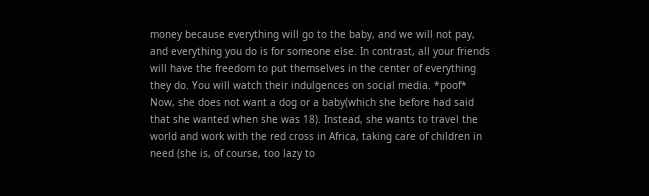money because everything will go to the baby, and we will not pay, and everything you do is for someone else. In contrast, all your friends will have the freedom to put themselves in the center of everything they do. You will watch their indulgences on social media. *poof* Now, she does not want a dog or a baby(which she before had said that she wanted when she was 18). Instead, she wants to travel the world and work with the red cross in Africa, taking care of children in need (she is, of course, too lazy to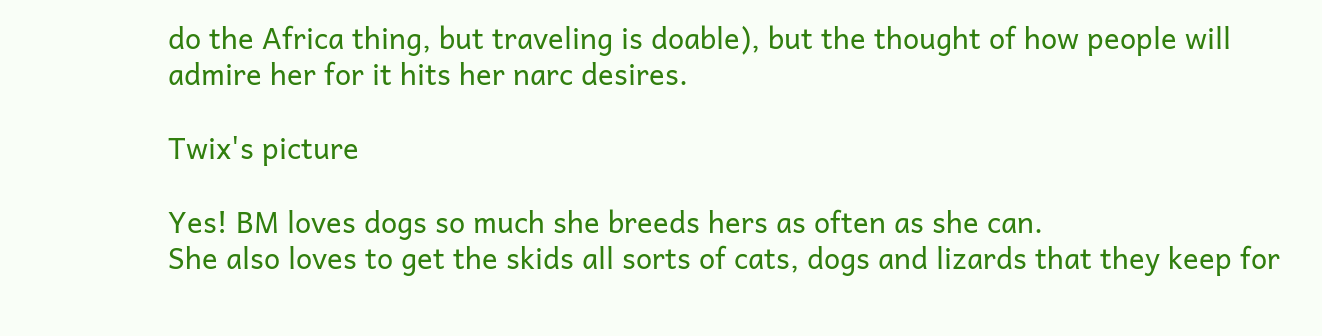do the Africa thing, but traveling is doable), but the thought of how people will admire her for it hits her narc desires.

Twix's picture

Yes! BM loves dogs so much she breeds hers as often as she can.
She also loves to get the skids all sorts of cats, dogs and lizards that they keep for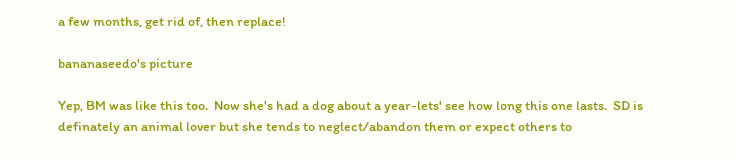a few months, get rid of, then replace!

bananaseedo's picture

Yep, BM was like this too.  Now she's had a dog about a year-lets' see how long this one lasts.  SD is definately an animal lover but she tends to neglect/abandon them or expect others to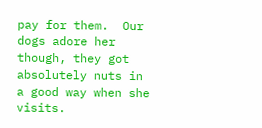pay for them.  Our dogs adore her though, they got absolutely nuts in a good way when she visits.